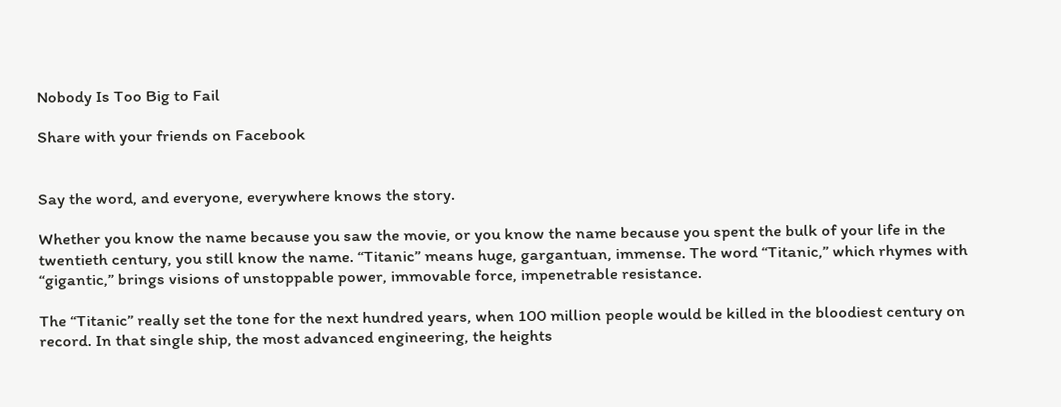Nobody Is Too Big to Fail

Share with your friends on Facebook


Say the word, and everyone, everywhere knows the story.

Whether you know the name because you saw the movie, or you know the name because you spent the bulk of your life in the twentieth century, you still know the name. “Titanic” means huge, gargantuan, immense. The word “Titanic,” which rhymes with “gigantic,” brings visions of unstoppable power, immovable force, impenetrable resistance.

The “Titanic” really set the tone for the next hundred years, when 100 million people would be killed in the bloodiest century on record. In that single ship, the most advanced engineering, the heights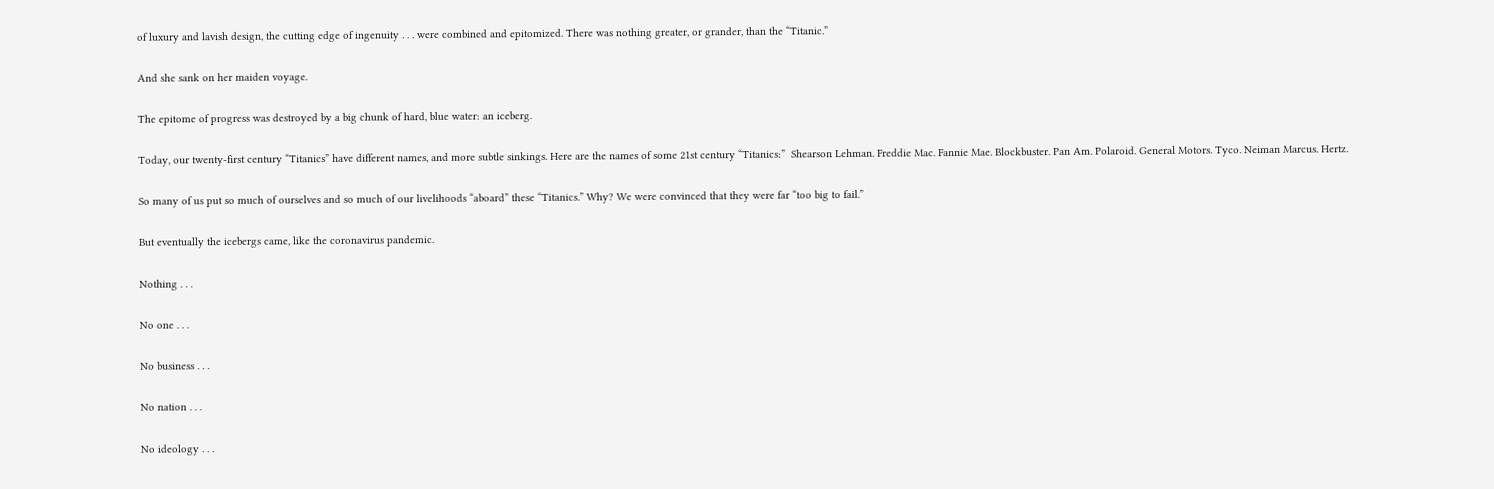of luxury and lavish design, the cutting edge of ingenuity . . . were combined and epitomized. There was nothing greater, or grander, than the “Titanic.”

And she sank on her maiden voyage.

The epitome of progress was destroyed by a big chunk of hard, blue water: an iceberg.

Today, our twenty-first century “Titanics” have different names, and more subtle sinkings. Here are the names of some 21st century “Titanics:”  Shearson Lehman. Freddie Mac. Fannie Mae. Blockbuster. Pan Am. Polaroid. General Motors. Tyco. Neiman Marcus. Hertz.

So many of us put so much of ourselves and so much of our livelihoods “aboard” these “Titanics.” Why? We were convinced that they were far “too big to fail.”

But eventually the icebergs came, like the coronavirus pandemic.

Nothing . . .

No one . . .

No business . . .

No nation . . .

No ideology . . .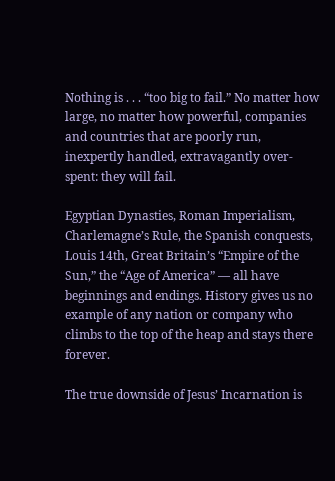Nothing is . . . “too big to fail.” No matter how large, no matter how powerful, companies and countries that are poorly run, inexpertly handled, extravagantly over-spent: they will fail.

Egyptian Dynasties, Roman Imperialism, Charlemagne’s Rule, the Spanish conquests, Louis 14th, Great Britain’s “Empire of the Sun,” the “Age of America” — all have beginnings and endings. History gives us no example of any nation or company who climbs to the top of the heap and stays there forever.

The true downside of Jesus’ Incarnation is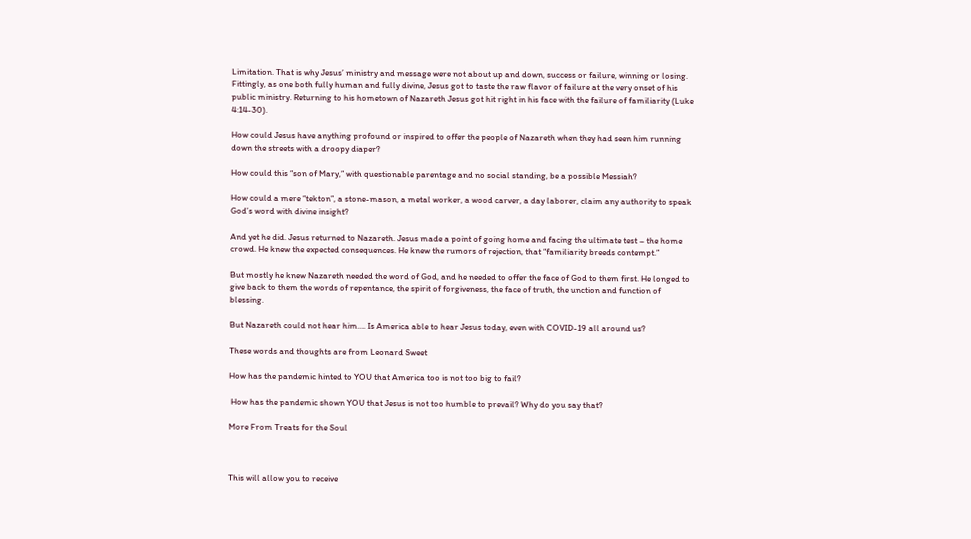Limitation. That is why Jesus’ ministry and message were not about up and down, success or failure, winning or losing. Fittingly, as one both fully human and fully divine, Jesus got to taste the raw flavor of failure at the very onset of his public ministry. Returning to his hometown of Nazareth Jesus got hit right in his face with the failure of familiarity (Luke 4:14-30).

How could Jesus have anything profound or inspired to offer the people of Nazareth when they had seen him running down the streets with a droopy diaper?

How could this “son of Mary,” with questionable parentage and no social standing, be a possible Messiah?

How could a mere “tekton”, a stone-mason, a metal worker, a wood carver, a day laborer, claim any authority to speak God’s word with divine insight?

And yet he did. Jesus returned to Nazareth. Jesus made a point of going home and facing the ultimate test – the home crowd. He knew the expected consequences. He knew the rumors of rejection, that “familiarity breeds contempt.”

But mostly he knew Nazareth needed the word of God, and he needed to offer the face of God to them first. He longed to give back to them the words of repentance, the spirit of forgiveness, the face of truth, the unction and function of blessing.

But Nazareth could not hear him…. Is America able to hear Jesus today, even with COVID-19 all around us?

These words and thoughts are from Leonard Sweet

How has the pandemic hinted to YOU that America too is not too big to fail?

 How has the pandemic shown YOU that Jesus is not too humble to prevail? Why do you say that?

More From Treats for the Soul



This will allow you to receive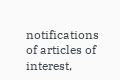notifications of articles of interest,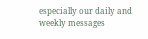especially our daily and weekly messages